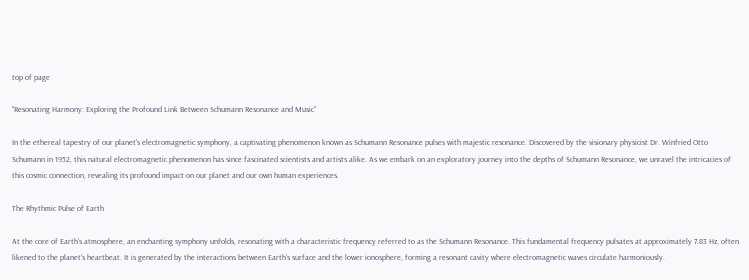top of page

"Resonating Harmony: Exploring the Profound Link Between Schumann Resonance and Music"

In the ethereal tapestry of our planet's electromagnetic symphony, a captivating phenomenon known as Schumann Resonance pulses with majestic resonance. Discovered by the visionary physicist Dr. Winfried Otto Schumann in 1952, this natural electromagnetic phenomenon has since fascinated scientists and artists alike. As we embark on an exploratory journey into the depths of Schumann Resonance, we unravel the intricacies of this cosmic connection, revealing its profound impact on our planet and our own human experiences.

The Rhythmic Pulse of Earth

At the core of Earth's atmosphere, an enchanting symphony unfolds, resonating with a characteristic frequency referred to as the Schumann Resonance. This fundamental frequency pulsates at approximately 7.83 Hz, often likened to the planet's heartbeat. It is generated by the interactions between Earth's surface and the lower ionosphere, forming a resonant cavity where electromagnetic waves circulate harmoniously.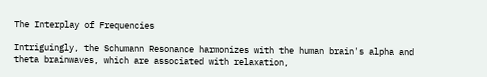The Interplay of Frequencies

Intriguingly, the Schumann Resonance harmonizes with the human brain's alpha and theta brainwaves, which are associated with relaxation,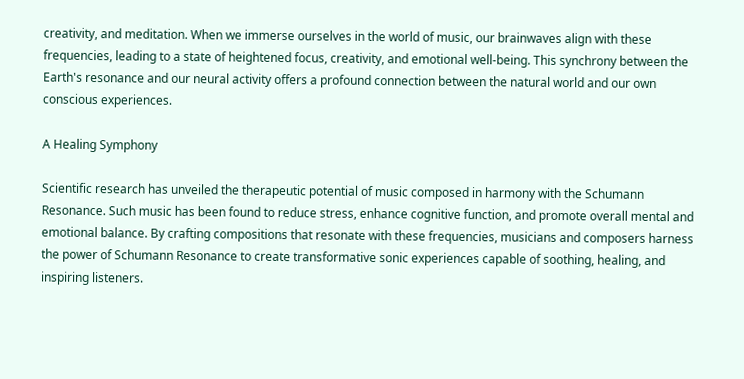creativity, and meditation. When we immerse ourselves in the world of music, our brainwaves align with these frequencies, leading to a state of heightened focus, creativity, and emotional well-being. This synchrony between the Earth's resonance and our neural activity offers a profound connection between the natural world and our own conscious experiences.

A Healing Symphony

Scientific research has unveiled the therapeutic potential of music composed in harmony with the Schumann Resonance. Such music has been found to reduce stress, enhance cognitive function, and promote overall mental and emotional balance. By crafting compositions that resonate with these frequencies, musicians and composers harness the power of Schumann Resonance to create transformative sonic experiences capable of soothing, healing, and inspiring listeners.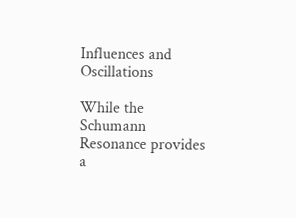Influences and Oscillations

While the Schumann Resonance provides a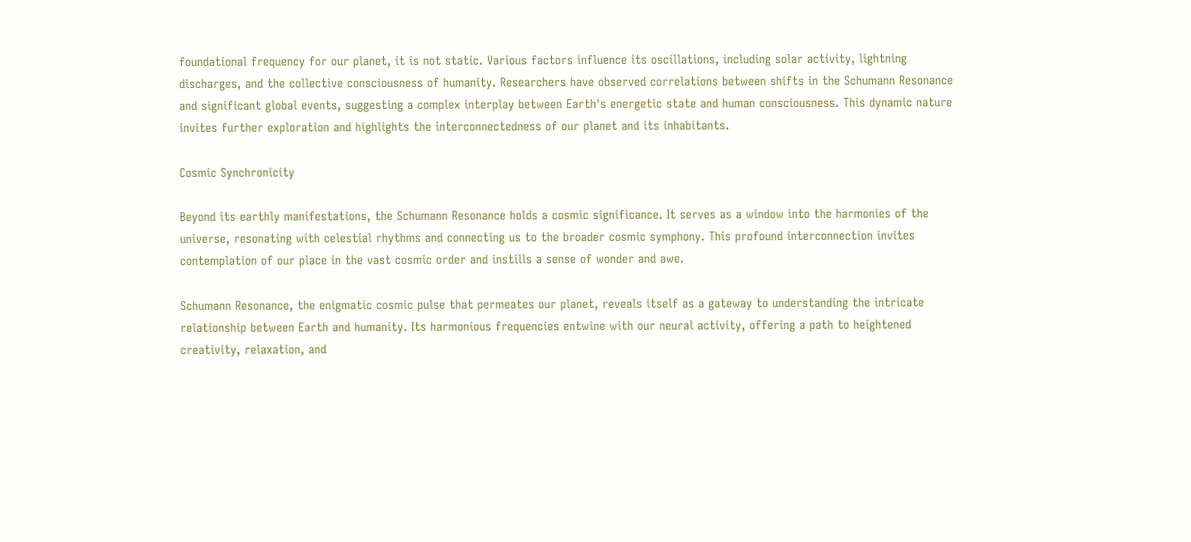foundational frequency for our planet, it is not static. Various factors influence its oscillations, including solar activity, lightning discharges, and the collective consciousness of humanity. Researchers have observed correlations between shifts in the Schumann Resonance and significant global events, suggesting a complex interplay between Earth's energetic state and human consciousness. This dynamic nature invites further exploration and highlights the interconnectedness of our planet and its inhabitants.

Cosmic Synchronicity

Beyond its earthly manifestations, the Schumann Resonance holds a cosmic significance. It serves as a window into the harmonies of the universe, resonating with celestial rhythms and connecting us to the broader cosmic symphony. This profound interconnection invites contemplation of our place in the vast cosmic order and instills a sense of wonder and awe.

Schumann Resonance, the enigmatic cosmic pulse that permeates our planet, reveals itself as a gateway to understanding the intricate relationship between Earth and humanity. Its harmonious frequencies entwine with our neural activity, offering a path to heightened creativity, relaxation, and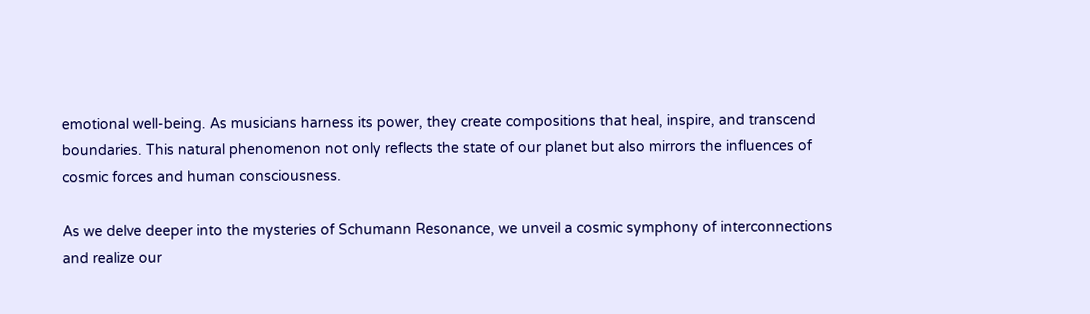emotional well-being. As musicians harness its power, they create compositions that heal, inspire, and transcend boundaries. This natural phenomenon not only reflects the state of our planet but also mirrors the influences of cosmic forces and human consciousness.

As we delve deeper into the mysteries of Schumann Resonance, we unveil a cosmic symphony of interconnections and realize our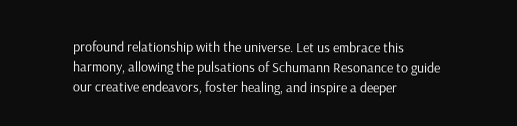profound relationship with the universe. Let us embrace this harmony, allowing the pulsations of Schumann Resonance to guide our creative endeavors, foster healing, and inspire a deeper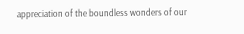appreciation of the boundless wonders of our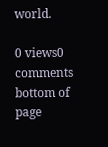world.

0 views0 comments
bottom of page